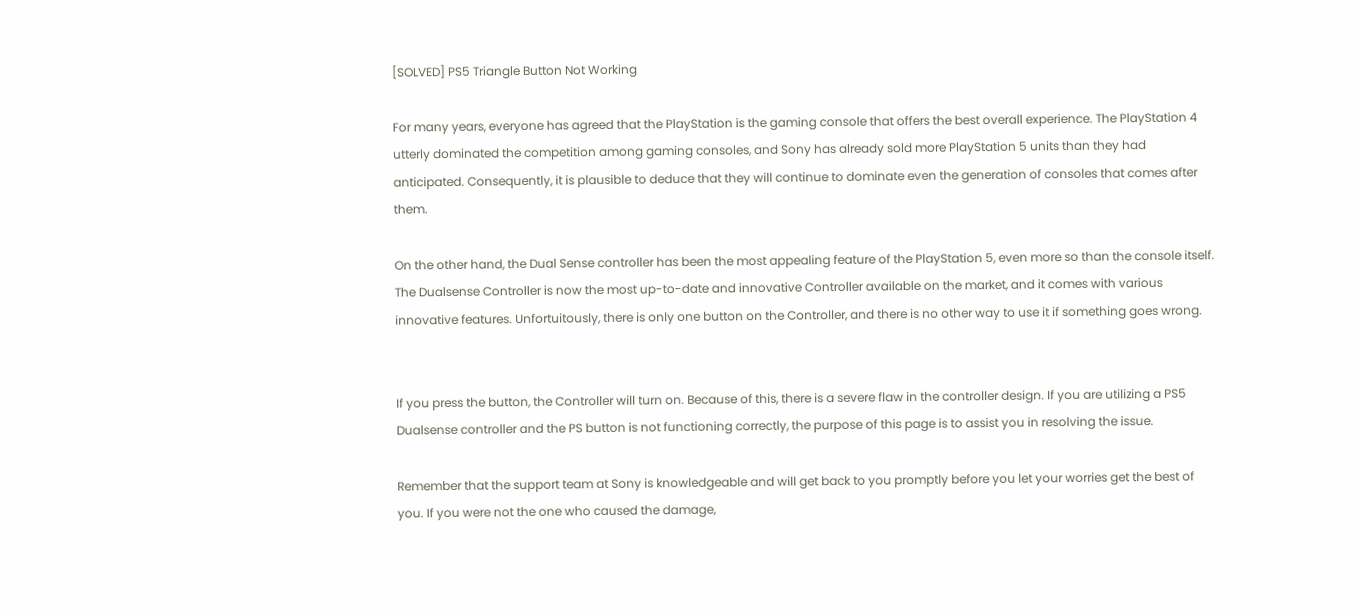[SOLVED] PS5 Triangle Button Not Working

For many years, everyone has agreed that the PlayStation is the gaming console that offers the best overall experience. The PlayStation 4 utterly dominated the competition among gaming consoles, and Sony has already sold more PlayStation 5 units than they had anticipated. Consequently, it is plausible to deduce that they will continue to dominate even the generation of consoles that comes after them.

On the other hand, the Dual Sense controller has been the most appealing feature of the PlayStation 5, even more so than the console itself. The Dualsense Controller is now the most up-to-date and innovative Controller available on the market, and it comes with various innovative features. Unfortuitously, there is only one button on the Controller, and there is no other way to use it if something goes wrong.


If you press the button, the Controller will turn on. Because of this, there is a severe flaw in the controller design. If you are utilizing a PS5 Dualsense controller and the PS button is not functioning correctly, the purpose of this page is to assist you in resolving the issue.

Remember that the support team at Sony is knowledgeable and will get back to you promptly before you let your worries get the best of you. If you were not the one who caused the damage,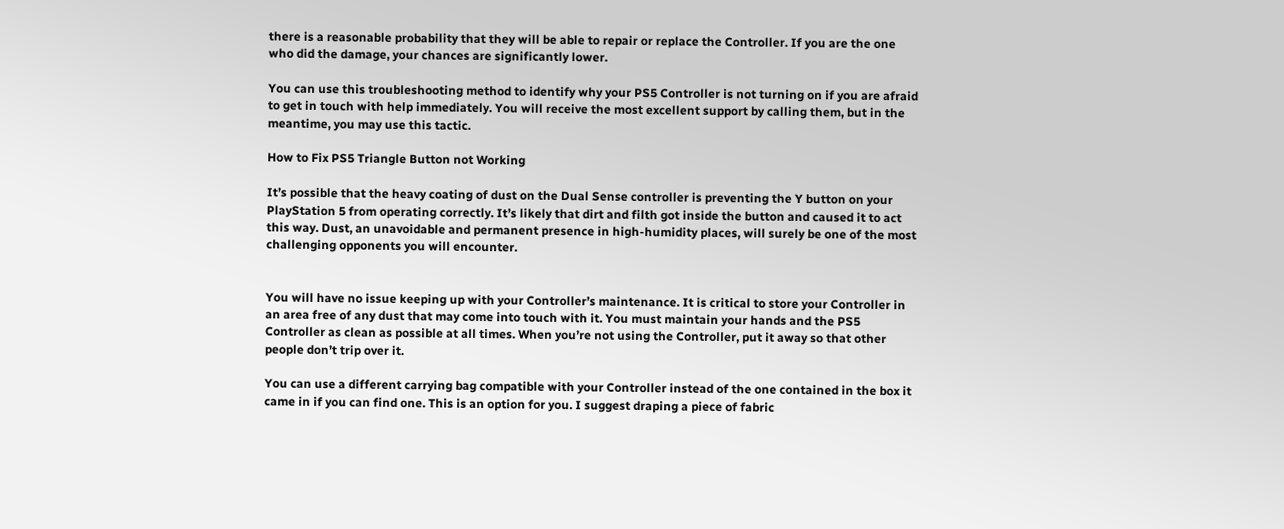there is a reasonable probability that they will be able to repair or replace the Controller. If you are the one who did the damage, your chances are significantly lower.

You can use this troubleshooting method to identify why your PS5 Controller is not turning on if you are afraid to get in touch with help immediately. You will receive the most excellent support by calling them, but in the meantime, you may use this tactic.

How to Fix PS5 Triangle Button not Working

It’s possible that the heavy coating of dust on the Dual Sense controller is preventing the Y button on your PlayStation 5 from operating correctly. It’s likely that dirt and filth got inside the button and caused it to act this way. Dust, an unavoidable and permanent presence in high-humidity places, will surely be one of the most challenging opponents you will encounter.


You will have no issue keeping up with your Controller’s maintenance. It is critical to store your Controller in an area free of any dust that may come into touch with it. You must maintain your hands and the PS5 Controller as clean as possible at all times. When you’re not using the Controller, put it away so that other people don’t trip over it.

You can use a different carrying bag compatible with your Controller instead of the one contained in the box it came in if you can find one. This is an option for you. I suggest draping a piece of fabric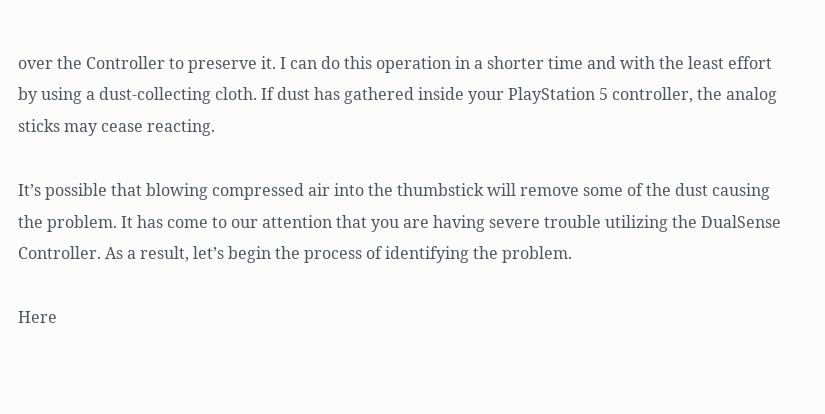over the Controller to preserve it. I can do this operation in a shorter time and with the least effort by using a dust-collecting cloth. If dust has gathered inside your PlayStation 5 controller, the analog sticks may cease reacting.

It’s possible that blowing compressed air into the thumbstick will remove some of the dust causing the problem. It has come to our attention that you are having severe trouble utilizing the DualSense Controller. As a result, let’s begin the process of identifying the problem.

Here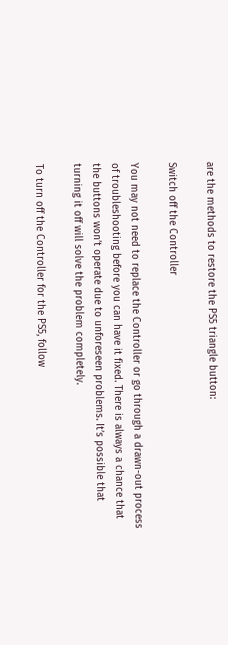are the methods to restore the PS5 triangle button:

Switch off the Controller

You may not need to replace the Controller or go through a drawn-out process of troubleshooting before you can have it fixed. There is always a chance that the buttons won’t operate due to unforeseen problems. It’s possible that turning it off will solve the problem completely.

To turn off the Controller for the PS5, follow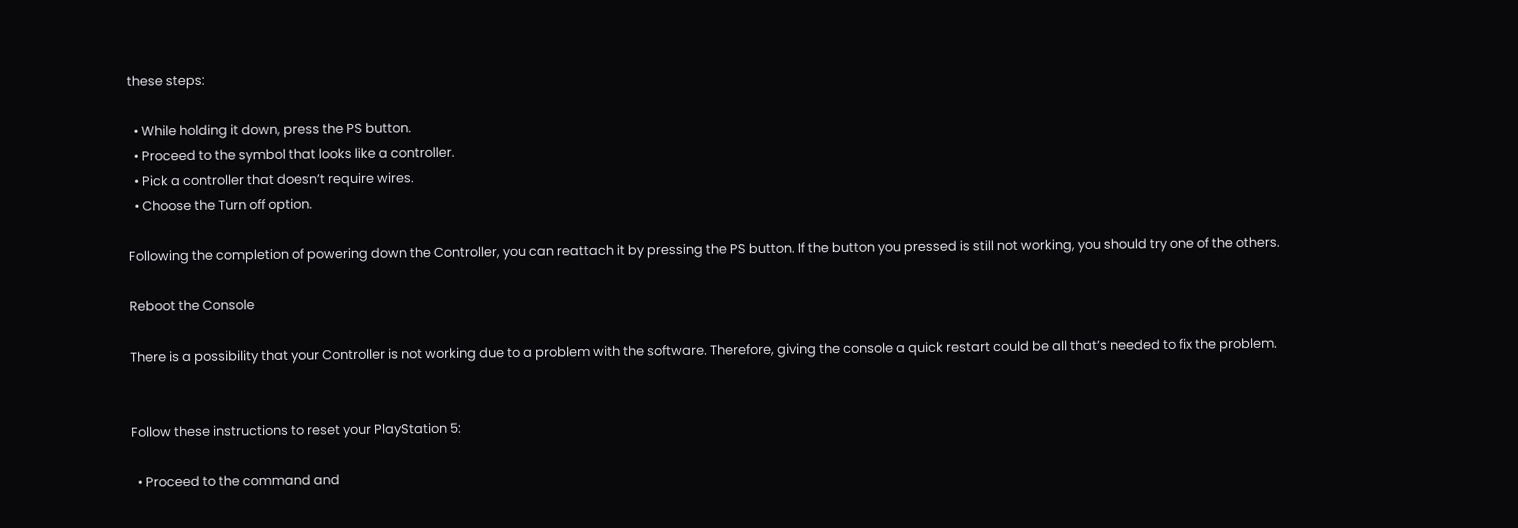these steps:

  • While holding it down, press the PS button.
  • Proceed to the symbol that looks like a controller.
  • Pick a controller that doesn’t require wires.
  • Choose the Turn off option.

Following the completion of powering down the Controller, you can reattach it by pressing the PS button. If the button you pressed is still not working, you should try one of the others.

Reboot the Console

There is a possibility that your Controller is not working due to a problem with the software. Therefore, giving the console a quick restart could be all that’s needed to fix the problem.


Follow these instructions to reset your PlayStation 5:

  • Proceed to the command and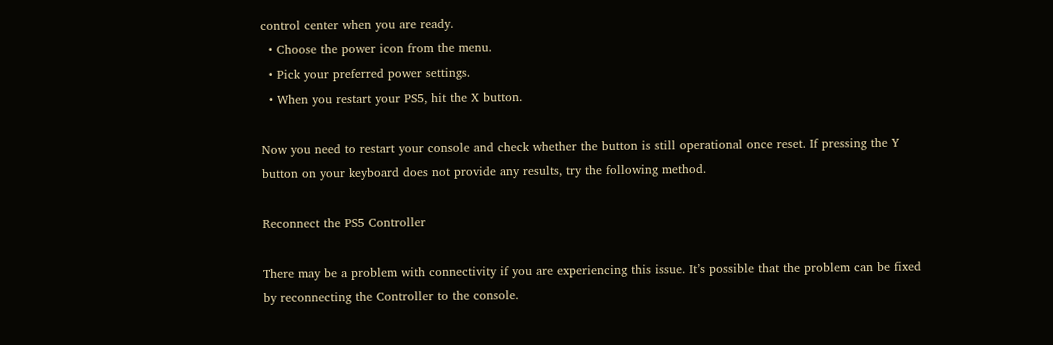control center when you are ready.
  • Choose the power icon from the menu.
  • Pick your preferred power settings.
  • When you restart your PS5, hit the X button.

Now you need to restart your console and check whether the button is still operational once reset. If pressing the Y button on your keyboard does not provide any results, try the following method.

Reconnect the PS5 Controller

There may be a problem with connectivity if you are experiencing this issue. It’s possible that the problem can be fixed by reconnecting the Controller to the console.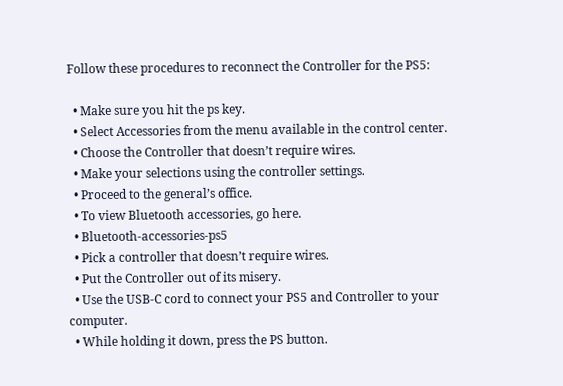Follow these procedures to reconnect the Controller for the PS5:

  • Make sure you hit the ps key.
  • Select Accessories from the menu available in the control center.
  • Choose the Controller that doesn’t require wires.
  • Make your selections using the controller settings.
  • Proceed to the general’s office.
  • To view Bluetooth accessories, go here.
  • Bluetooth-accessories-ps5
  • Pick a controller that doesn’t require wires.
  • Put the Controller out of its misery.
  • Use the USB-C cord to connect your PS5 and Controller to your computer.
  • While holding it down, press the PS button.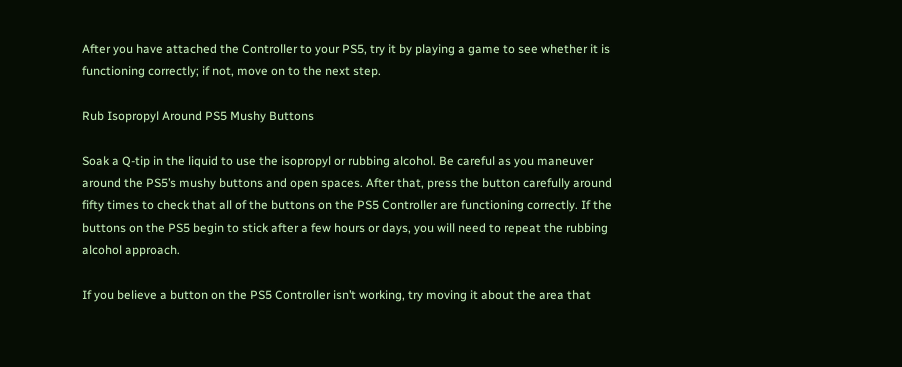After you have attached the Controller to your PS5, try it by playing a game to see whether it is functioning correctly; if not, move on to the next step.

Rub Isopropyl Around PS5 Mushy Buttons

Soak a Q-tip in the liquid to use the isopropyl or rubbing alcohol. Be careful as you maneuver around the PS5’s mushy buttons and open spaces. After that, press the button carefully around fifty times to check that all of the buttons on the PS5 Controller are functioning correctly. If the buttons on the PS5 begin to stick after a few hours or days, you will need to repeat the rubbing alcohol approach.

If you believe a button on the PS5 Controller isn’t working, try moving it about the area that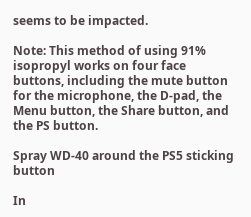seems to be impacted.

Note: This method of using 91% isopropyl works on four face buttons, including the mute button for the microphone, the D-pad, the Menu button, the Share button, and the PS button.

Spray WD-40 around the PS5 sticking button

In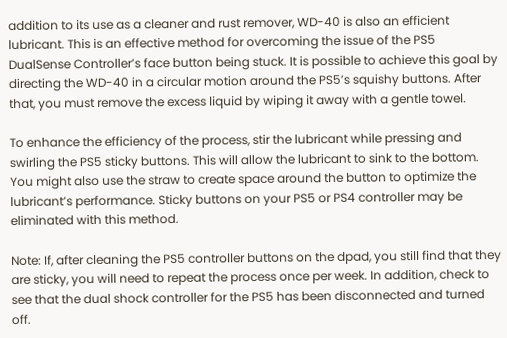addition to its use as a cleaner and rust remover, WD-40 is also an efficient lubricant. This is an effective method for overcoming the issue of the PS5 DualSense Controller’s face button being stuck. It is possible to achieve this goal by directing the WD-40 in a circular motion around the PS5’s squishy buttons. After that, you must remove the excess liquid by wiping it away with a gentle towel.

To enhance the efficiency of the process, stir the lubricant while pressing and swirling the PS5 sticky buttons. This will allow the lubricant to sink to the bottom. You might also use the straw to create space around the button to optimize the lubricant’s performance. Sticky buttons on your PS5 or PS4 controller may be eliminated with this method.

Note: If, after cleaning the PS5 controller buttons on the dpad, you still find that they are sticky, you will need to repeat the process once per week. In addition, check to see that the dual shock controller for the PS5 has been disconnected and turned off.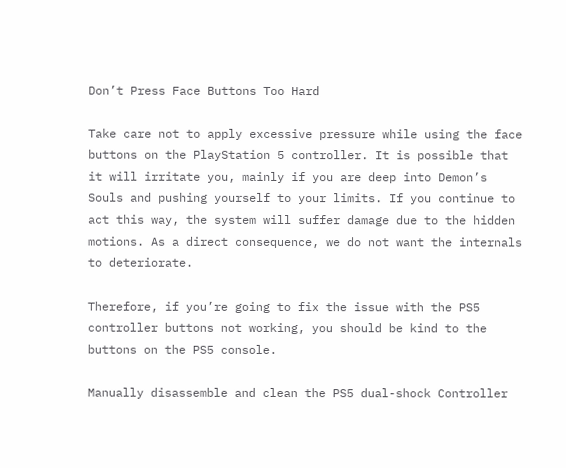Don’t Press Face Buttons Too Hard

Take care not to apply excessive pressure while using the face buttons on the PlayStation 5 controller. It is possible that it will irritate you, mainly if you are deep into Demon’s Souls and pushing yourself to your limits. If you continue to act this way, the system will suffer damage due to the hidden motions. As a direct consequence, we do not want the internals to deteriorate.

Therefore, if you’re going to fix the issue with the PS5 controller buttons not working, you should be kind to the buttons on the PS5 console.

Manually disassemble and clean the PS5 dual-shock Controller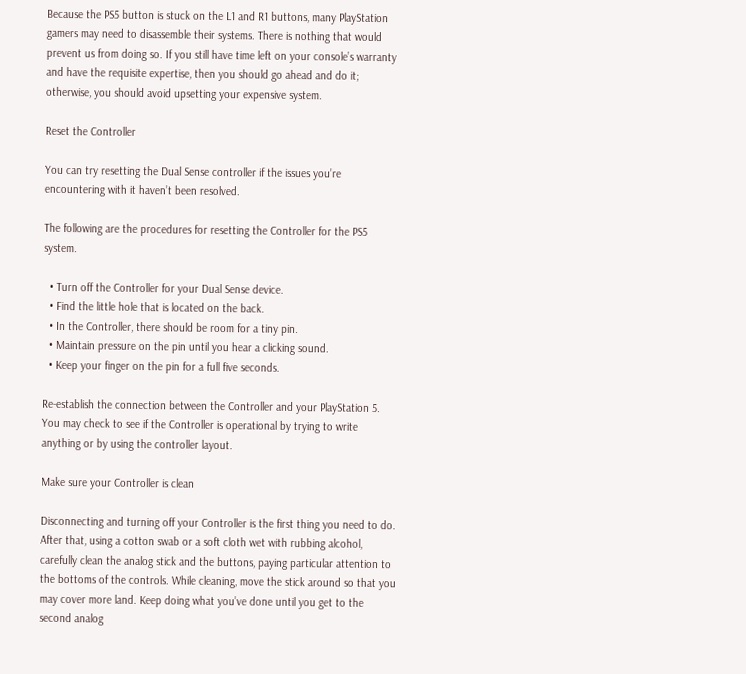Because the PS5 button is stuck on the L1 and R1 buttons, many PlayStation gamers may need to disassemble their systems. There is nothing that would prevent us from doing so. If you still have time left on your console’s warranty and have the requisite expertise, then you should go ahead and do it; otherwise, you should avoid upsetting your expensive system.

Reset the Controller

You can try resetting the Dual Sense controller if the issues you’re encountering with it haven’t been resolved.

The following are the procedures for resetting the Controller for the PS5 system.

  • Turn off the Controller for your Dual Sense device.
  • Find the little hole that is located on the back.
  • In the Controller, there should be room for a tiny pin.
  • Maintain pressure on the pin until you hear a clicking sound.
  • Keep your finger on the pin for a full five seconds.

Re-establish the connection between the Controller and your PlayStation 5. You may check to see if the Controller is operational by trying to write anything or by using the controller layout.

Make sure your Controller is clean

Disconnecting and turning off your Controller is the first thing you need to do. After that, using a cotton swab or a soft cloth wet with rubbing alcohol, carefully clean the analog stick and the buttons, paying particular attention to the bottoms of the controls. While cleaning, move the stick around so that you may cover more land. Keep doing what you’ve done until you get to the second analog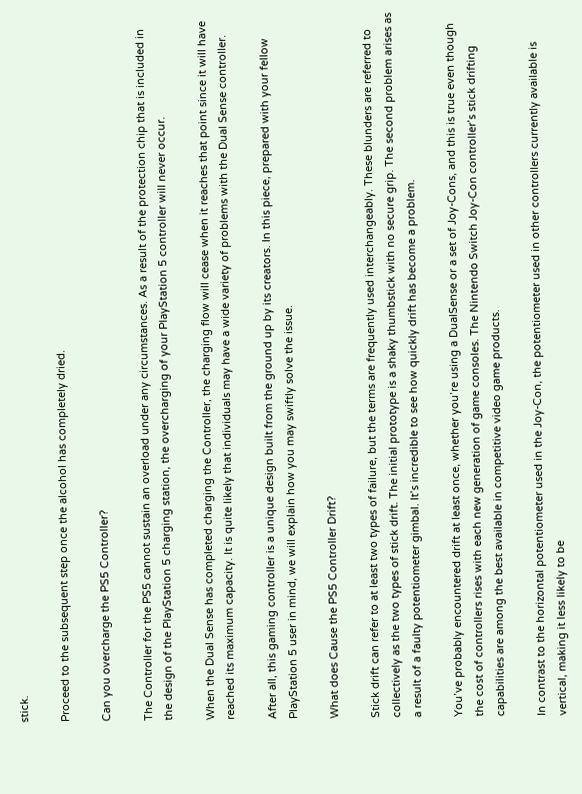stick.

Proceed to the subsequent step once the alcohol has completely dried.

Can you overcharge the PS5 Controller?

The Controller for the PS5 cannot sustain an overload under any circumstances. As a result of the protection chip that is included in the design of the PlayStation 5 charging station, the overcharging of your PlayStation 5 controller will never occur.

When the Dual Sense has completed charging the Controller, the charging flow will cease when it reaches that point since it will have reached its maximum capacity. It is quite likely that individuals may have a wide variety of problems with the Dual Sense controller.

After all, this gaming controller is a unique design built from the ground up by its creators. In this piece, prepared with your fellow PlayStation 5 user in mind, we will explain how you may swiftly solve the issue.

What does Cause the PS5 Controller Drift?

Stick drift can refer to at least two types of failure, but the terms are frequently used interchangeably. These blunders are referred to collectively as the two types of stick drift. The initial prototype is a shaky thumbstick with no secure grip. The second problem arises as a result of a faulty potentiometer gimbal. It’s incredible to see how quickly drift has become a problem.

You’ve probably encountered drift at least once, whether you’re using a DualSense or a set of Joy-Cons, and this is true even though the cost of controllers rises with each new generation of game consoles. The Nintendo Switch Joy-Con controller’s stick drifting capabilities are among the best available in competitive video game products.

In contrast to the horizontal potentiometer used in the Joy-Con, the potentiometer used in other controllers currently available is vertical, making it less likely to be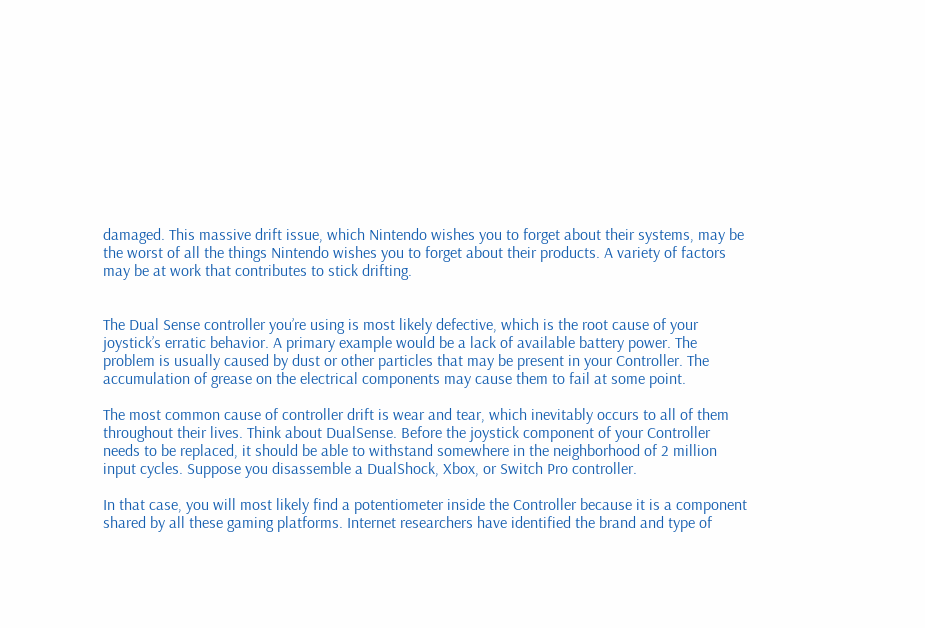damaged. This massive drift issue, which Nintendo wishes you to forget about their systems, may be the worst of all the things Nintendo wishes you to forget about their products. A variety of factors may be at work that contributes to stick drifting.


The Dual Sense controller you’re using is most likely defective, which is the root cause of your joystick’s erratic behavior. A primary example would be a lack of available battery power. The problem is usually caused by dust or other particles that may be present in your Controller. The accumulation of grease on the electrical components may cause them to fail at some point.

The most common cause of controller drift is wear and tear, which inevitably occurs to all of them throughout their lives. Think about DualSense. Before the joystick component of your Controller needs to be replaced, it should be able to withstand somewhere in the neighborhood of 2 million input cycles. Suppose you disassemble a DualShock, Xbox, or Switch Pro controller.

In that case, you will most likely find a potentiometer inside the Controller because it is a component shared by all these gaming platforms. Internet researchers have identified the brand and type of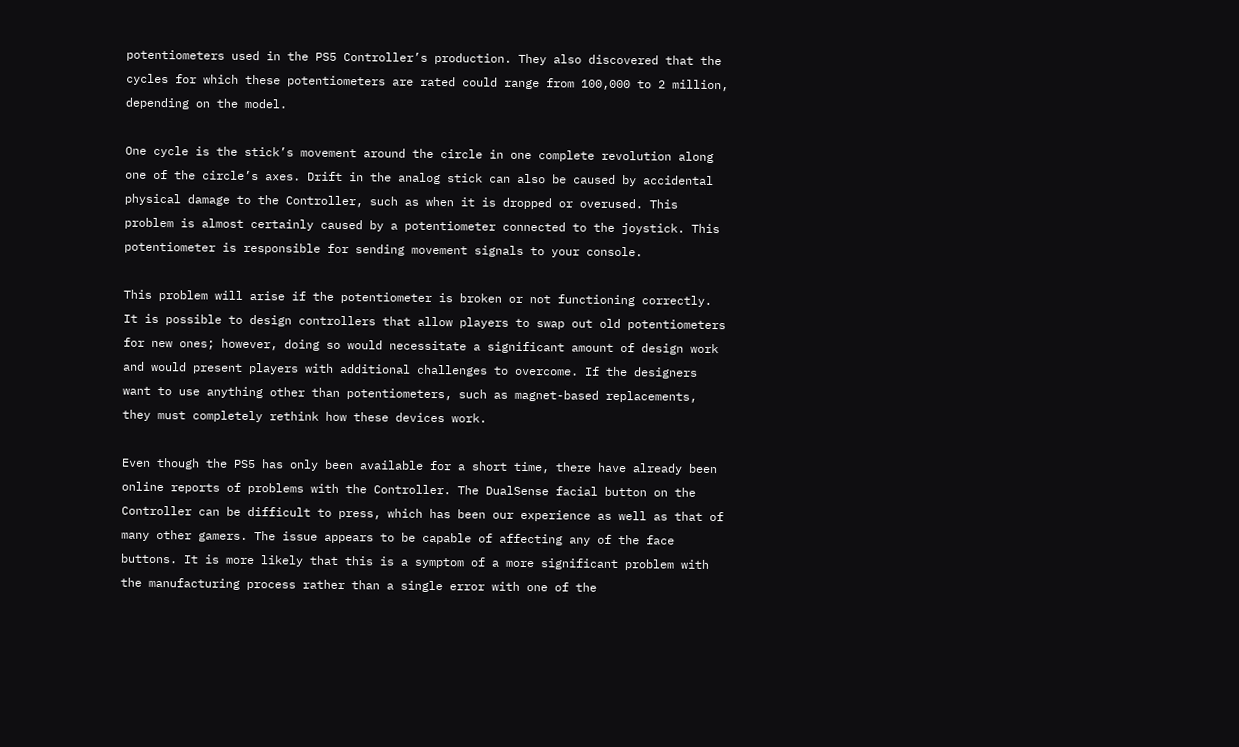potentiometers used in the PS5 Controller’s production. They also discovered that the cycles for which these potentiometers are rated could range from 100,000 to 2 million, depending on the model.

One cycle is the stick’s movement around the circle in one complete revolution along one of the circle’s axes. Drift in the analog stick can also be caused by accidental physical damage to the Controller, such as when it is dropped or overused. This problem is almost certainly caused by a potentiometer connected to the joystick. This potentiometer is responsible for sending movement signals to your console.

This problem will arise if the potentiometer is broken or not functioning correctly. It is possible to design controllers that allow players to swap out old potentiometers for new ones; however, doing so would necessitate a significant amount of design work and would present players with additional challenges to overcome. If the designers want to use anything other than potentiometers, such as magnet-based replacements, they must completely rethink how these devices work.

Even though the PS5 has only been available for a short time, there have already been online reports of problems with the Controller. The DualSense facial button on the Controller can be difficult to press, which has been our experience as well as that of many other gamers. The issue appears to be capable of affecting any of the face buttons. It is more likely that this is a symptom of a more significant problem with the manufacturing process rather than a single error with one of the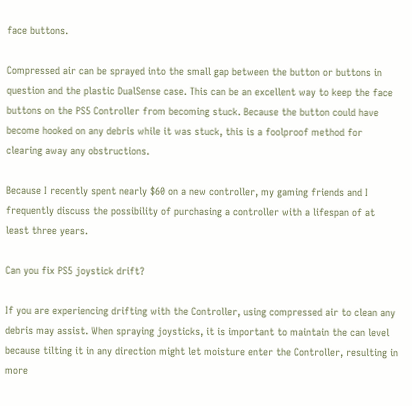face buttons.

Compressed air can be sprayed into the small gap between the button or buttons in question and the plastic DualSense case. This can be an excellent way to keep the face buttons on the PS5 Controller from becoming stuck. Because the button could have become hooked on any debris while it was stuck, this is a foolproof method for clearing away any obstructions.

Because I recently spent nearly $60 on a new controller, my gaming friends and I frequently discuss the possibility of purchasing a controller with a lifespan of at least three years.

Can you fix PS5 joystick drift?

If you are experiencing drifting with the Controller, using compressed air to clean any debris may assist. When spraying joysticks, it is important to maintain the can level because tilting it in any direction might let moisture enter the Controller, resulting in more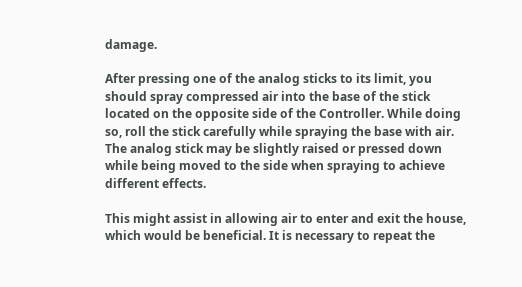damage.

After pressing one of the analog sticks to its limit, you should spray compressed air into the base of the stick located on the opposite side of the Controller. While doing so, roll the stick carefully while spraying the base with air. The analog stick may be slightly raised or pressed down while being moved to the side when spraying to achieve different effects.

This might assist in allowing air to enter and exit the house, which would be beneficial. It is necessary to repeat the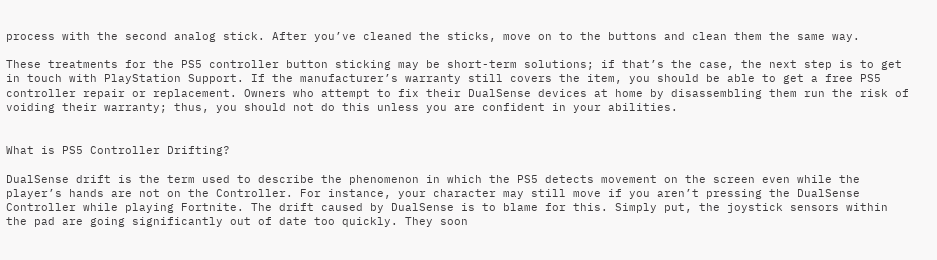process with the second analog stick. After you’ve cleaned the sticks, move on to the buttons and clean them the same way.

These treatments for the PS5 controller button sticking may be short-term solutions; if that’s the case, the next step is to get in touch with PlayStation Support. If the manufacturer’s warranty still covers the item, you should be able to get a free PS5 controller repair or replacement. Owners who attempt to fix their DualSense devices at home by disassembling them run the risk of voiding their warranty; thus, you should not do this unless you are confident in your abilities.


What is PS5 Controller Drifting?

DualSense drift is the term used to describe the phenomenon in which the PS5 detects movement on the screen even while the player’s hands are not on the Controller. For instance, your character may still move if you aren’t pressing the DualSense Controller while playing Fortnite. The drift caused by DualSense is to blame for this. Simply put, the joystick sensors within the pad are going significantly out of date too quickly. They soon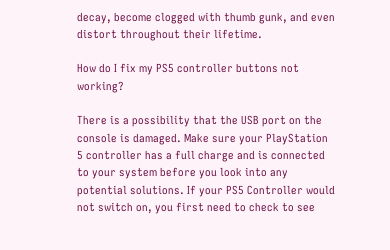decay, become clogged with thumb gunk, and even distort throughout their lifetime.

How do I fix my PS5 controller buttons not working?

There is a possibility that the USB port on the console is damaged. Make sure your PlayStation 5 controller has a full charge and is connected to your system before you look into any potential solutions. If your PS5 Controller would not switch on, you first need to check to see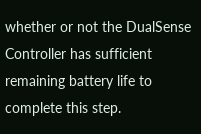whether or not the DualSense Controller has sufficient remaining battery life to complete this step.